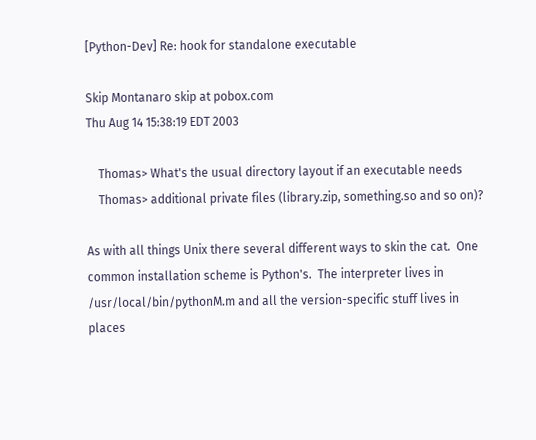[Python-Dev] Re: hook for standalone executable

Skip Montanaro skip at pobox.com
Thu Aug 14 15:38:19 EDT 2003

    Thomas> What's the usual directory layout if an executable needs
    Thomas> additional private files (library.zip, something.so and so on)?

As with all things Unix there several different ways to skin the cat.  One
common installation scheme is Python's.  The interpreter lives in
/usr/local/bin/pythonM.m and all the version-specific stuff lives in places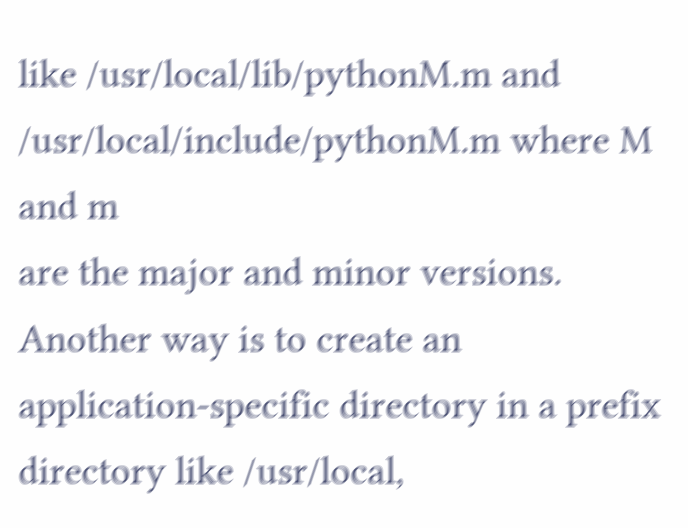like /usr/local/lib/pythonM.m and /usr/local/include/pythonM.m where M and m
are the major and minor versions.  Another way is to create an
application-specific directory in a prefix directory like /usr/local,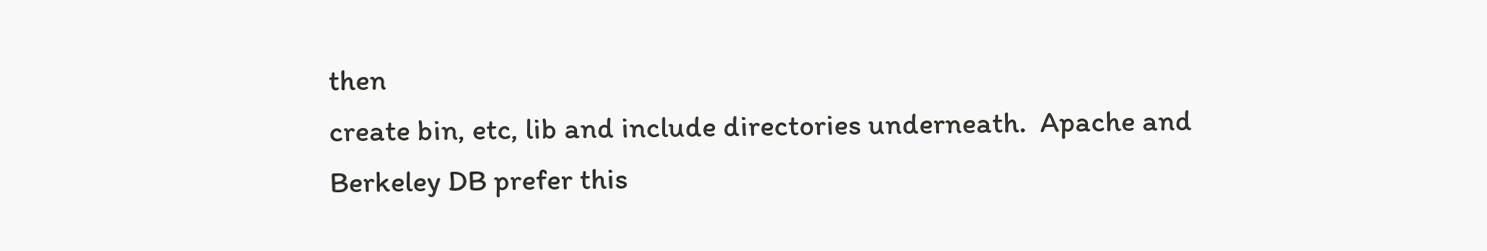then
create bin, etc, lib and include directories underneath.  Apache and
Berkeley DB prefer this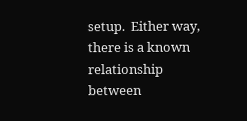setup.  Either way, there is a known relationship
between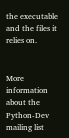the executable and the files it relies on.


More information about the Python-Dev mailing list